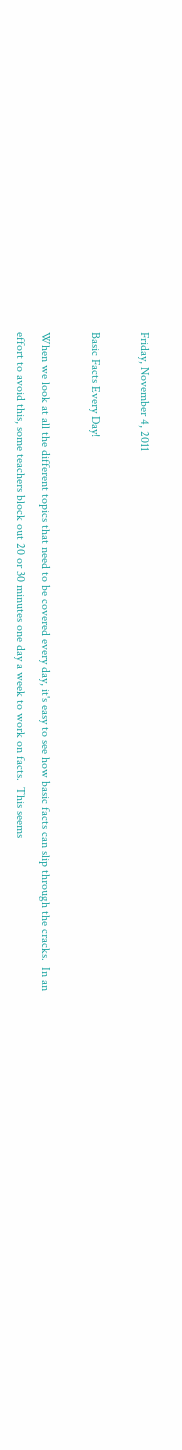Friday, November 4, 2011

Basic Facts Every Day!

When we look at all the different topics that need to be covered every day, it's easy to see how basic facts can slip through the cracks.  In an effort to avoid this, some teachers block out 20 or 30 minutes one day a week to work on facts.  This seems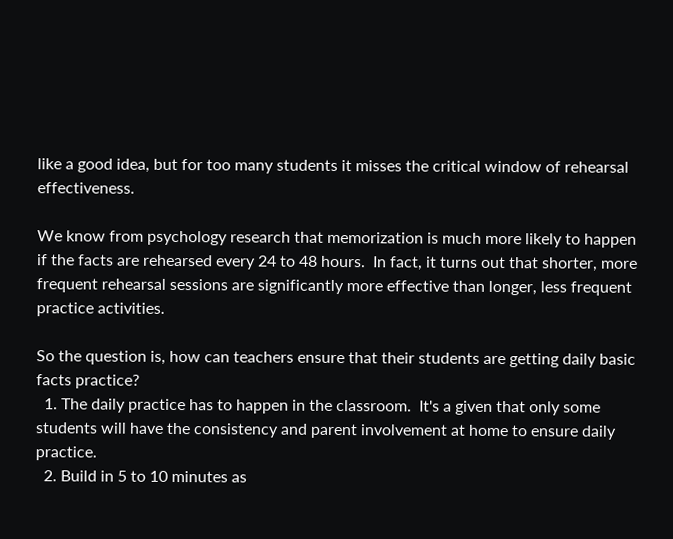like a good idea, but for too many students it misses the critical window of rehearsal effectiveness.

We know from psychology research that memorization is much more likely to happen if the facts are rehearsed every 24 to 48 hours.  In fact, it turns out that shorter, more frequent rehearsal sessions are significantly more effective than longer, less frequent practice activities.

So the question is, how can teachers ensure that their students are getting daily basic facts practice?
  1. The daily practice has to happen in the classroom.  It's a given that only some students will have the consistency and parent involvement at home to ensure daily practice.
  2. Build in 5 to 10 minutes as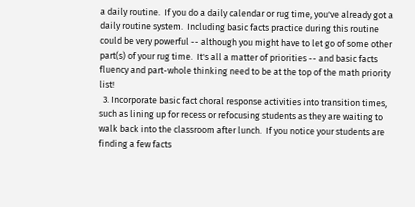a daily routine.  If you do a daily calendar or rug time, you've already got a daily routine system.  Including basic facts practice during this routine could be very powerful -- although you might have to let go of some other part(s) of your rug time.  It's all a matter of priorities -- and basic facts fluency and part-whole thinking need to be at the top of the math priority list!
  3. Incorporate basic fact choral response activities into transition times, such as lining up for recess or refocusing students as they are waiting to walk back into the classroom after lunch.  If you notice your students are finding a few facts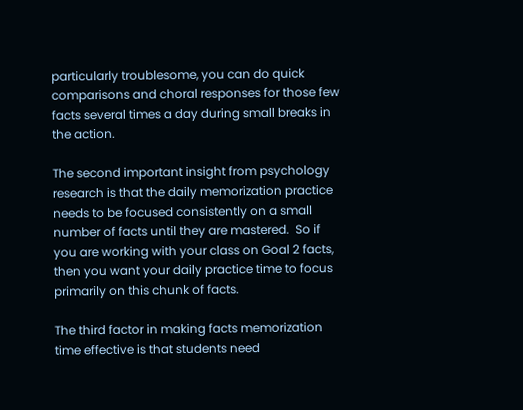particularly troublesome, you can do quick comparisons and choral responses for those few facts several times a day during small breaks in the action.

The second important insight from psychology research is that the daily memorization practice needs to be focused consistently on a small number of facts until they are mastered.  So if you are working with your class on Goal 2 facts, then you want your daily practice time to focus primarily on this chunk of facts.

The third factor in making facts memorization time effective is that students need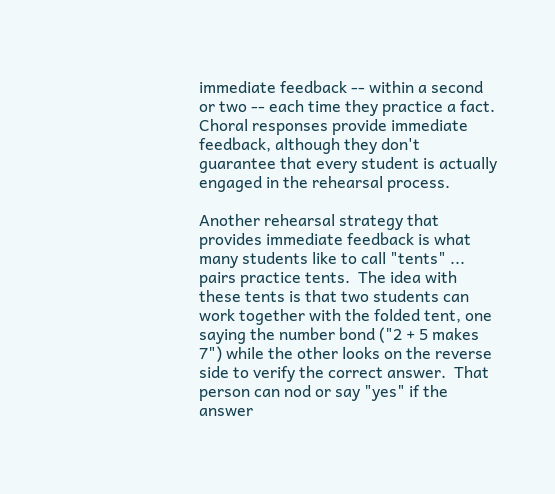immediate feedback -- within a second or two -- each time they practice a fact.  Choral responses provide immediate feedback, although they don't guarantee that every student is actually engaged in the rehearsal process.

Another rehearsal strategy that provides immediate feedback is what many students like to call "tents" ... pairs practice tents.  The idea with these tents is that two students can work together with the folded tent, one saying the number bond ("2 + 5 makes 7") while the other looks on the reverse side to verify the correct answer.  That person can nod or say "yes" if the answer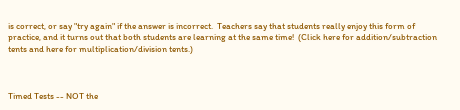is correct, or say "try again" if the answer is incorrect.  Teachers say that students really enjoy this form of practice, and it turns out that both students are learning at the same time!  (Click here for addition/subtraction tents and here for multiplication/division tents.)



Timed Tests -- NOT the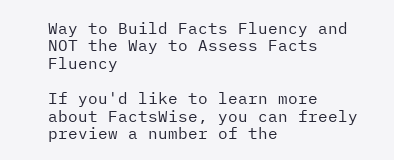Way to Build Facts Fluency and NOT the Way to Assess Facts Fluency

If you'd like to learn more about FactsWise, you can freely preview a number of the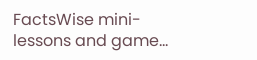FactsWise mini-lessons and game...